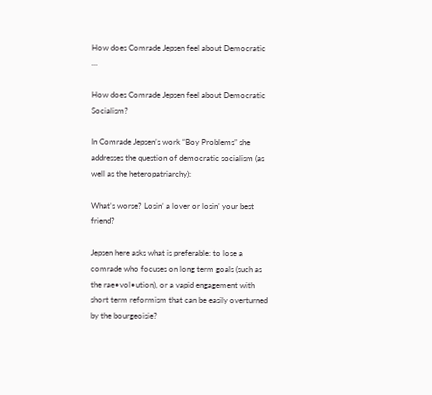How does Comrade Jepsen feel about Democratic …

How does Comrade Jepsen feel about Democratic Socialism?

In Comrade Jepsen’s work “Boy Problems” she addresses the question of democratic socialism (as well as the heteropatriarchy):

What’s worse? Losin’ a lover or losin’ your best friend?

Jepsen here asks what is preferable: to lose a comrade who focuses on long term goals (such as the rae•vol•ution), or a vapid engagement with short term reformism that can be easily overturned by the bourgeoisie?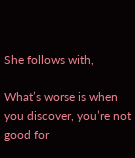She follows with,

What’s worse is when you discover, you’re not good for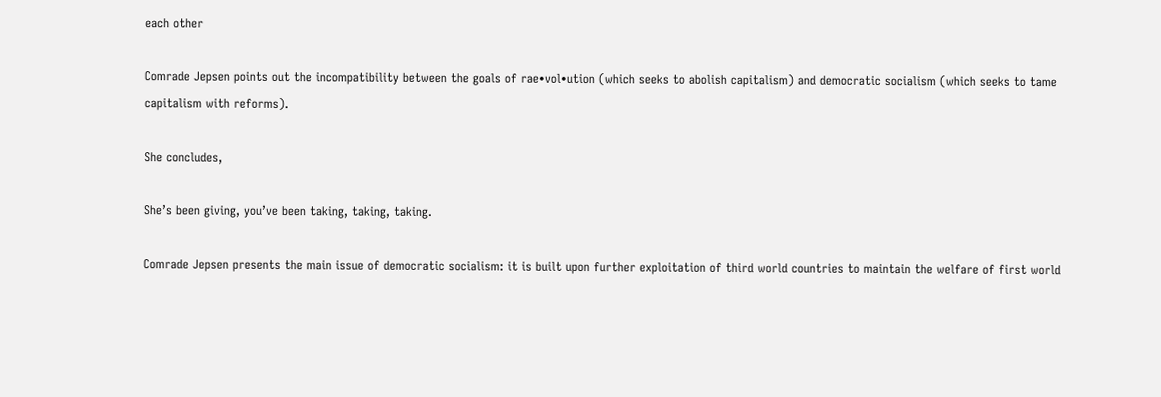each other

Comrade Jepsen points out the incompatibility between the goals of rae•vol•ution (which seeks to abolish capitalism) and democratic socialism (which seeks to tame capitalism with reforms).

She concludes,

She’s been giving, you’ve been taking, taking, taking.

Comrade Jepsen presents the main issue of democratic socialism: it is built upon further exploitation of third world countries to maintain the welfare of first world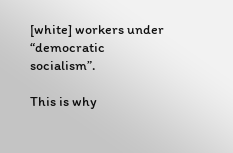[white] workers under “democratic socialism”.

This is why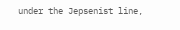under the Jepsenist line,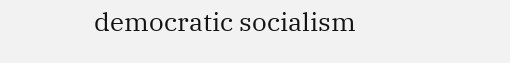democratic socialism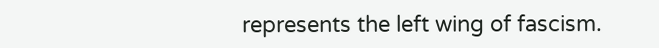represents the left wing of fascism.